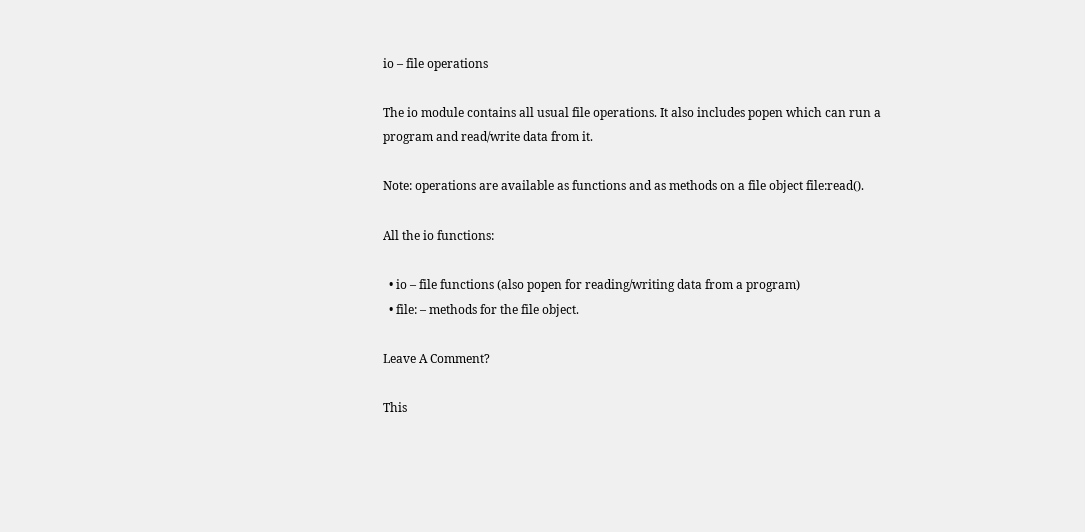io – file operations

The io module contains all usual file operations. It also includes popen which can run a program and read/write data from it.

Note: operations are available as functions and as methods on a file object file:read().

All the io functions:

  • io – file functions (also popen for reading/writing data from a program)
  • file: – methods for the file object.

Leave A Comment?

This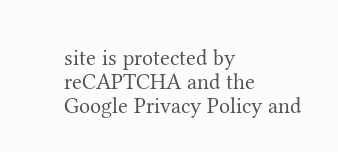site is protected by reCAPTCHA and the Google Privacy Policy and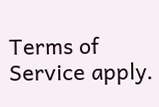Terms of Service apply.